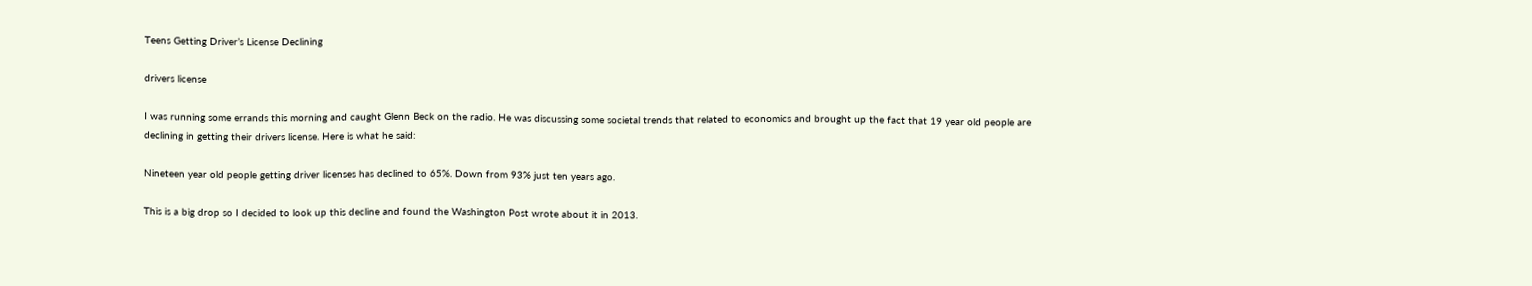Teens Getting Driver’s License Declining

drivers license

I was running some errands this morning and caught Glenn Beck on the radio. He was discussing some societal trends that related to economics and brought up the fact that 19 year old people are declining in getting their drivers license. Here is what he said:

Nineteen year old people getting driver licenses has declined to 65%. Down from 93% just ten years ago.

This is a big drop so I decided to look up this decline and found the Washington Post wrote about it in 2013.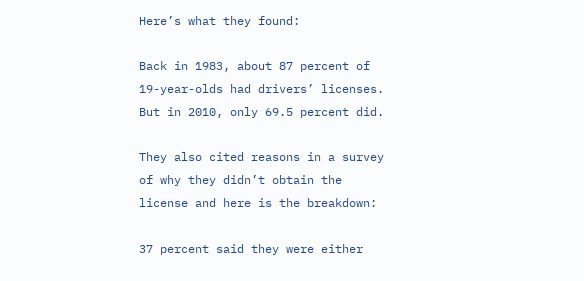Here’s what they found:

Back in 1983, about 87 percent of 19-year-olds had drivers’ licenses. But in 2010, only 69.5 percent did.

They also cited reasons in a survey of why they didn’t obtain the license and here is the breakdown:

37 percent said they were either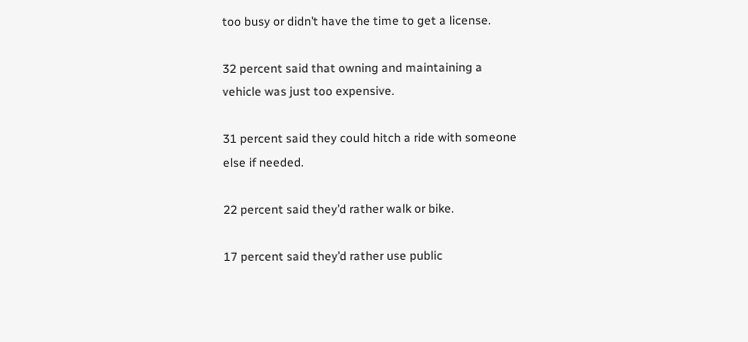too busy or didn’t have the time to get a license.

32 percent said that owning and maintaining a vehicle was just too expensive.

31 percent said they could hitch a ride with someone else if needed.

22 percent said they’d rather walk or bike.

17 percent said they’d rather use public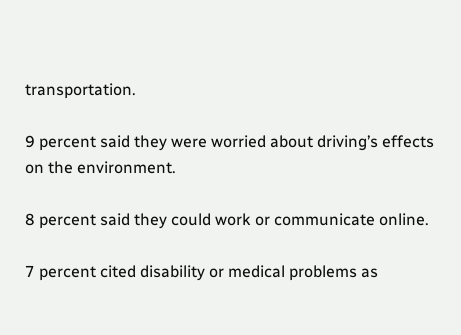transportation.

9 percent said they were worried about driving’s effects on the environment.

8 percent said they could work or communicate online.

7 percent cited disability or medical problems as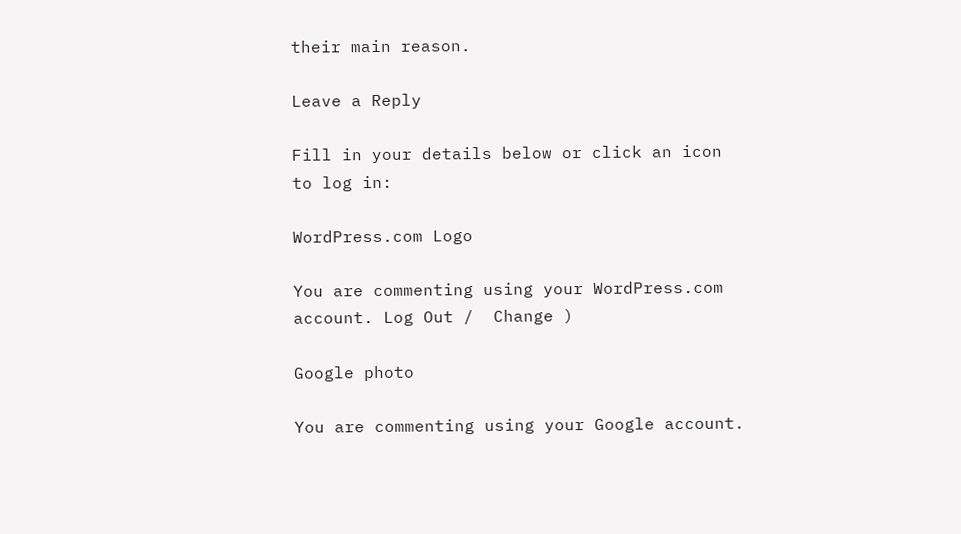their main reason.

Leave a Reply

Fill in your details below or click an icon to log in:

WordPress.com Logo

You are commenting using your WordPress.com account. Log Out /  Change )

Google photo

You are commenting using your Google account.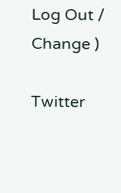Log Out /  Change )

Twitter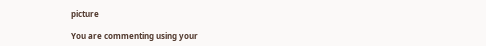picture

You are commenting using your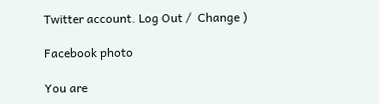Twitter account. Log Out /  Change )

Facebook photo

You are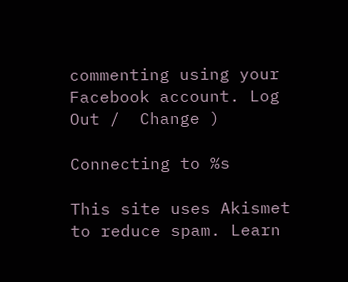commenting using your Facebook account. Log Out /  Change )

Connecting to %s

This site uses Akismet to reduce spam. Learn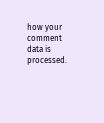how your comment data is processed.